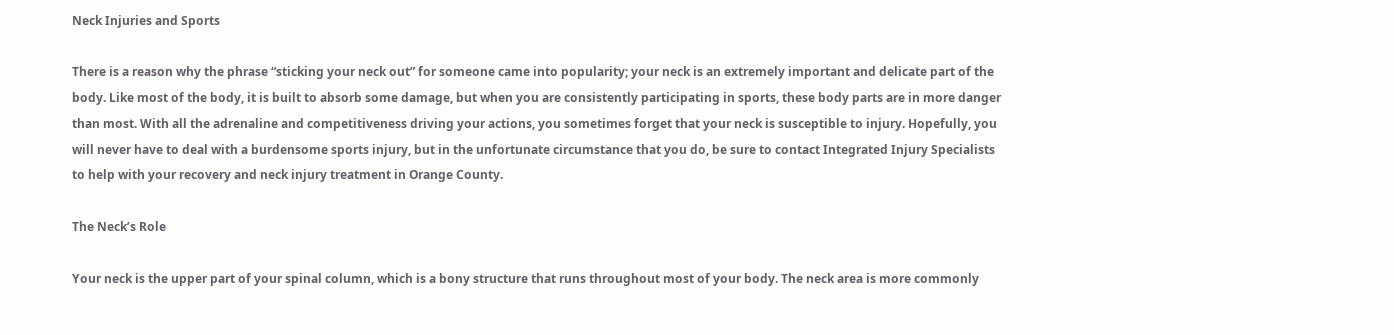Neck Injuries and Sports

There is a reason why the phrase “sticking your neck out” for someone came into popularity; your neck is an extremely important and delicate part of the body. Like most of the body, it is built to absorb some damage, but when you are consistently participating in sports, these body parts are in more danger than most. With all the adrenaline and competitiveness driving your actions, you sometimes forget that your neck is susceptible to injury. Hopefully, you will never have to deal with a burdensome sports injury, but in the unfortunate circumstance that you do, be sure to contact Integrated Injury Specialists to help with your recovery and neck injury treatment in Orange County.

The Neck’s Role

Your neck is the upper part of your spinal column, which is a bony structure that runs throughout most of your body. The neck area is more commonly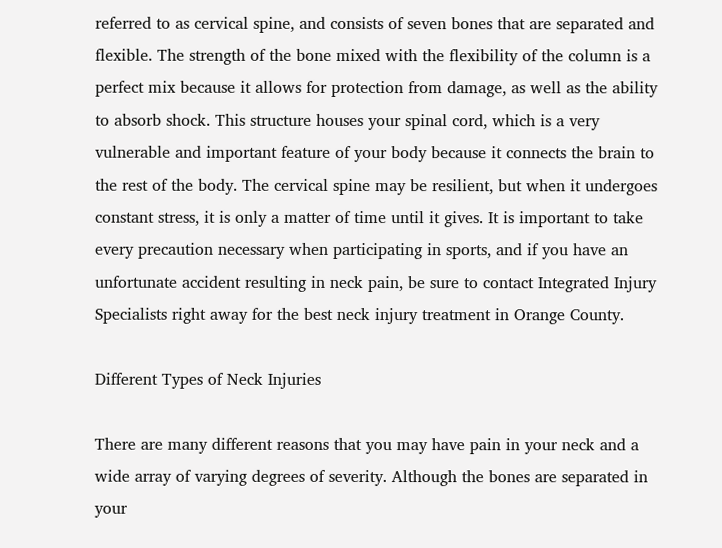referred to as cervical spine, and consists of seven bones that are separated and flexible. The strength of the bone mixed with the flexibility of the column is a perfect mix because it allows for protection from damage, as well as the ability to absorb shock. This structure houses your spinal cord, which is a very vulnerable and important feature of your body because it connects the brain to the rest of the body. The cervical spine may be resilient, but when it undergoes constant stress, it is only a matter of time until it gives. It is important to take every precaution necessary when participating in sports, and if you have an unfortunate accident resulting in neck pain, be sure to contact Integrated Injury Specialists right away for the best neck injury treatment in Orange County.

Different Types of Neck Injuries

There are many different reasons that you may have pain in your neck and a wide array of varying degrees of severity. Although the bones are separated in your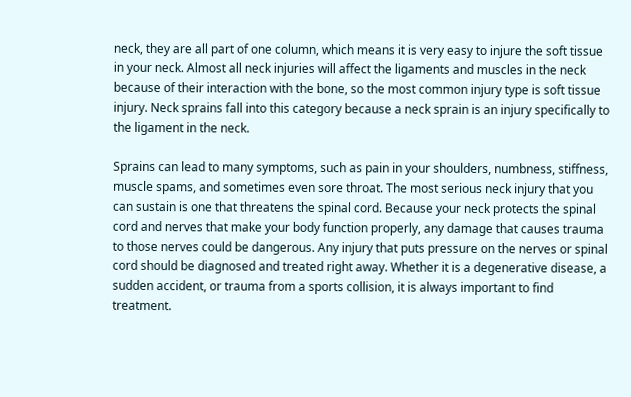neck, they are all part of one column, which means it is very easy to injure the soft tissue in your neck. Almost all neck injuries will affect the ligaments and muscles in the neck because of their interaction with the bone, so the most common injury type is soft tissue injury. Neck sprains fall into this category because a neck sprain is an injury specifically to the ligament in the neck.

Sprains can lead to many symptoms, such as pain in your shoulders, numbness, stiffness, muscle spams, and sometimes even sore throat. The most serious neck injury that you can sustain is one that threatens the spinal cord. Because your neck protects the spinal cord and nerves that make your body function properly, any damage that causes trauma to those nerves could be dangerous. Any injury that puts pressure on the nerves or spinal cord should be diagnosed and treated right away. Whether it is a degenerative disease, a sudden accident, or trauma from a sports collision, it is always important to find treatment.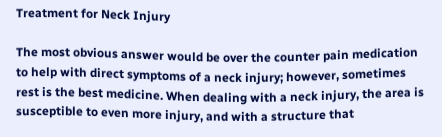Treatment for Neck Injury

The most obvious answer would be over the counter pain medication to help with direct symptoms of a neck injury; however, sometimes rest is the best medicine. When dealing with a neck injury, the area is susceptible to even more injury, and with a structure that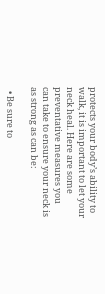protects your body’s ability to walk, it is important to let your neck heal. Here are some preventative measures you can take to ensure your neck is as strong as can be:

  • Be sure to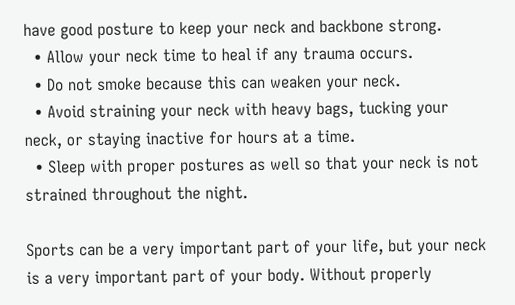have good posture to keep your neck and backbone strong.
  • Allow your neck time to heal if any trauma occurs.
  • Do not smoke because this can weaken your neck.
  • Avoid straining your neck with heavy bags, tucking your neck, or staying inactive for hours at a time.
  • Sleep with proper postures as well so that your neck is not strained throughout the night.

Sports can be a very important part of your life, but your neck is a very important part of your body. Without properly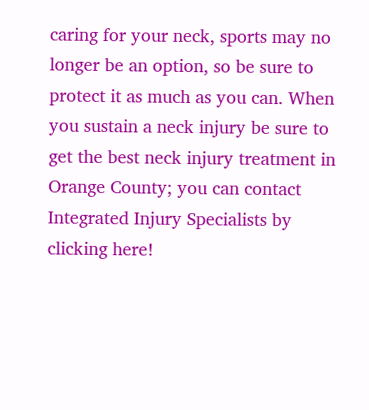caring for your neck, sports may no longer be an option, so be sure to protect it as much as you can. When you sustain a neck injury be sure to get the best neck injury treatment in Orange County; you can contact Integrated Injury Specialists by clicking here!